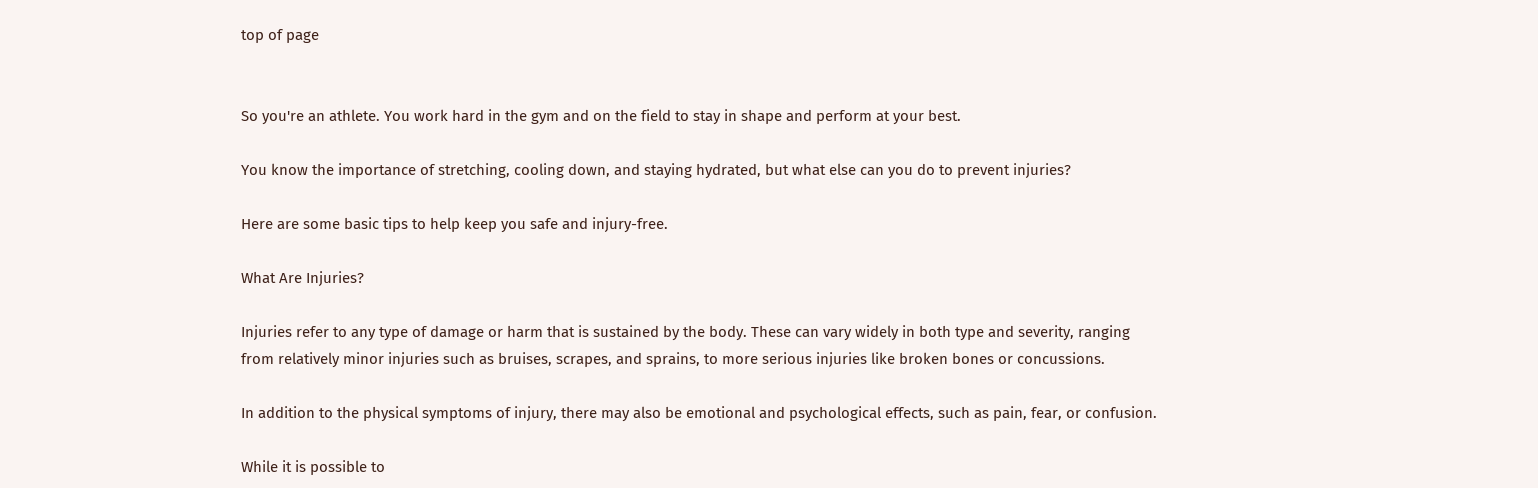top of page


So you're an athlete. You work hard in the gym and on the field to stay in shape and perform at your best.

You know the importance of stretching, cooling down, and staying hydrated, but what else can you do to prevent injuries?

Here are some basic tips to help keep you safe and injury-free.

What Are Injuries?

Injuries refer to any type of damage or harm that is sustained by the body. These can vary widely in both type and severity, ranging from relatively minor injuries such as bruises, scrapes, and sprains, to more serious injuries like broken bones or concussions.

In addition to the physical symptoms of injury, there may also be emotional and psychological effects, such as pain, fear, or confusion.

While it is possible to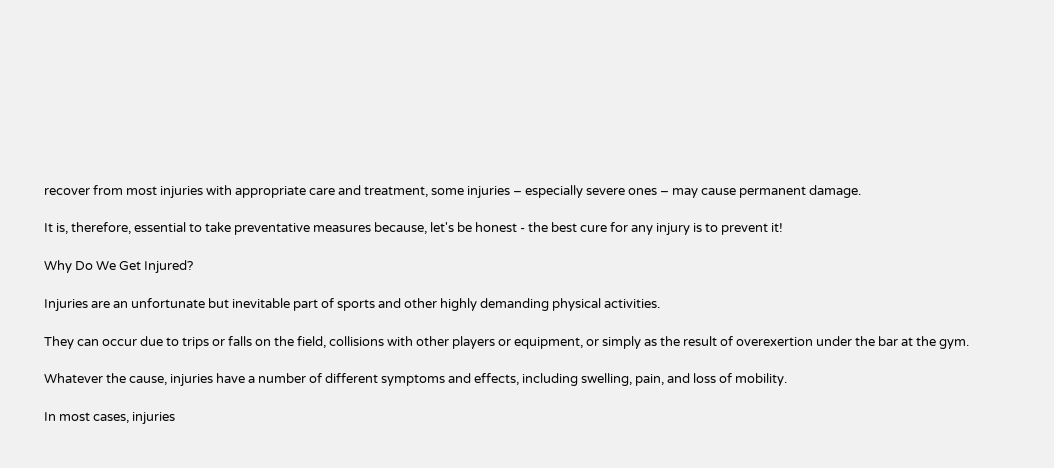recover from most injuries with appropriate care and treatment, some injuries – especially severe ones – may cause permanent damage.

It is, therefore, essential to take preventative measures because, let's be honest - the best cure for any injury is to prevent it!

Why Do We Get Injured?

Injuries are an unfortunate but inevitable part of sports and other highly demanding physical activities.

They can occur due to trips or falls on the field, collisions with other players or equipment, or simply as the result of overexertion under the bar at the gym.

Whatever the cause, injuries have a number of different symptoms and effects, including swelling, pain, and loss of mobility.

In most cases, injuries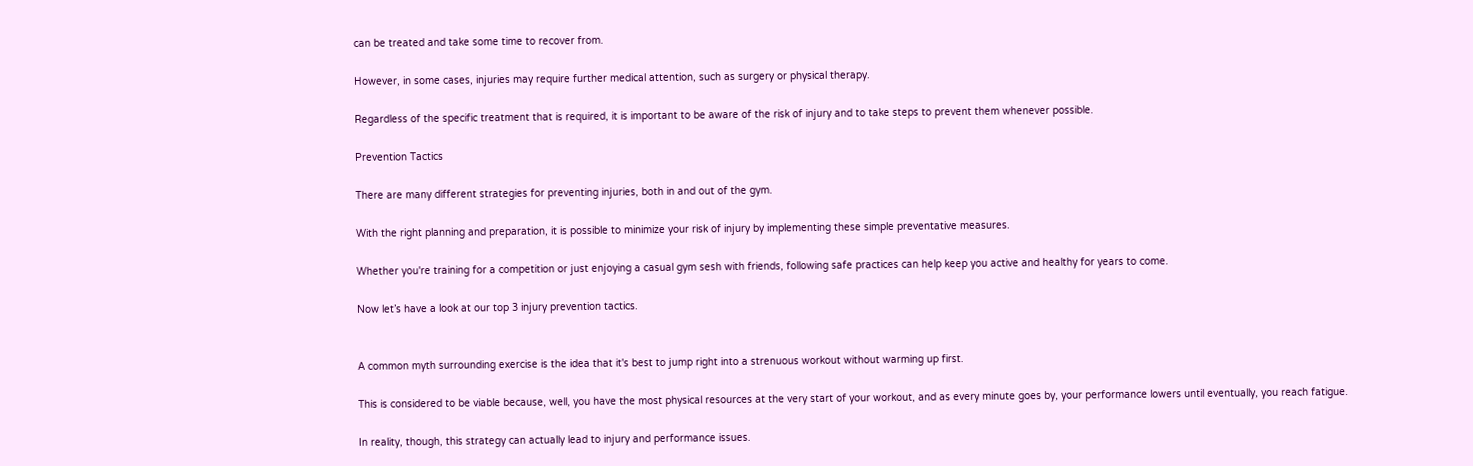can be treated and take some time to recover from.

However, in some cases, injuries may require further medical attention, such as surgery or physical therapy.

Regardless of the specific treatment that is required, it is important to be aware of the risk of injury and to take steps to prevent them whenever possible.

Prevention Tactics

There are many different strategies for preventing injuries, both in and out of the gym.

With the right planning and preparation, it is possible to minimize your risk of injury by implementing these simple preventative measures.

Whether you're training for a competition or just enjoying a casual gym sesh with friends, following safe practices can help keep you active and healthy for years to come.

Now let’s have a look at our top 3 injury prevention tactics.


A common myth surrounding exercise is the idea that it's best to jump right into a strenuous workout without warming up first.

This is considered to be viable because, well, you have the most physical resources at the very start of your workout, and as every minute goes by, your performance lowers until eventually, you reach fatigue.

In reality, though, this strategy can actually lead to injury and performance issues.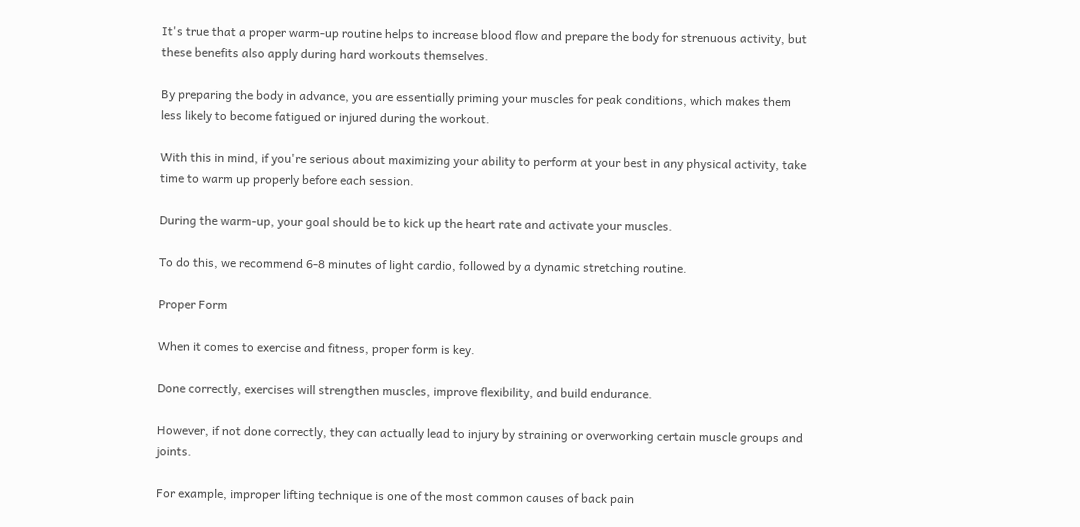It's true that a proper warm-up routine helps to increase blood flow and prepare the body for strenuous activity, but these benefits also apply during hard workouts themselves.

By preparing the body in advance, you are essentially priming your muscles for peak conditions, which makes them less likely to become fatigued or injured during the workout.

With this in mind, if you're serious about maximizing your ability to perform at your best in any physical activity, take time to warm up properly before each session.

During the warm-up, your goal should be to kick up the heart rate and activate your muscles.

To do this, we recommend 6-8 minutes of light cardio, followed by a dynamic stretching routine.

Proper Form

When it comes to exercise and fitness, proper form is key.

Done correctly, exercises will strengthen muscles, improve flexibility, and build endurance.

However, if not done correctly, they can actually lead to injury by straining or overworking certain muscle groups and joints.

For example, improper lifting technique is one of the most common causes of back pain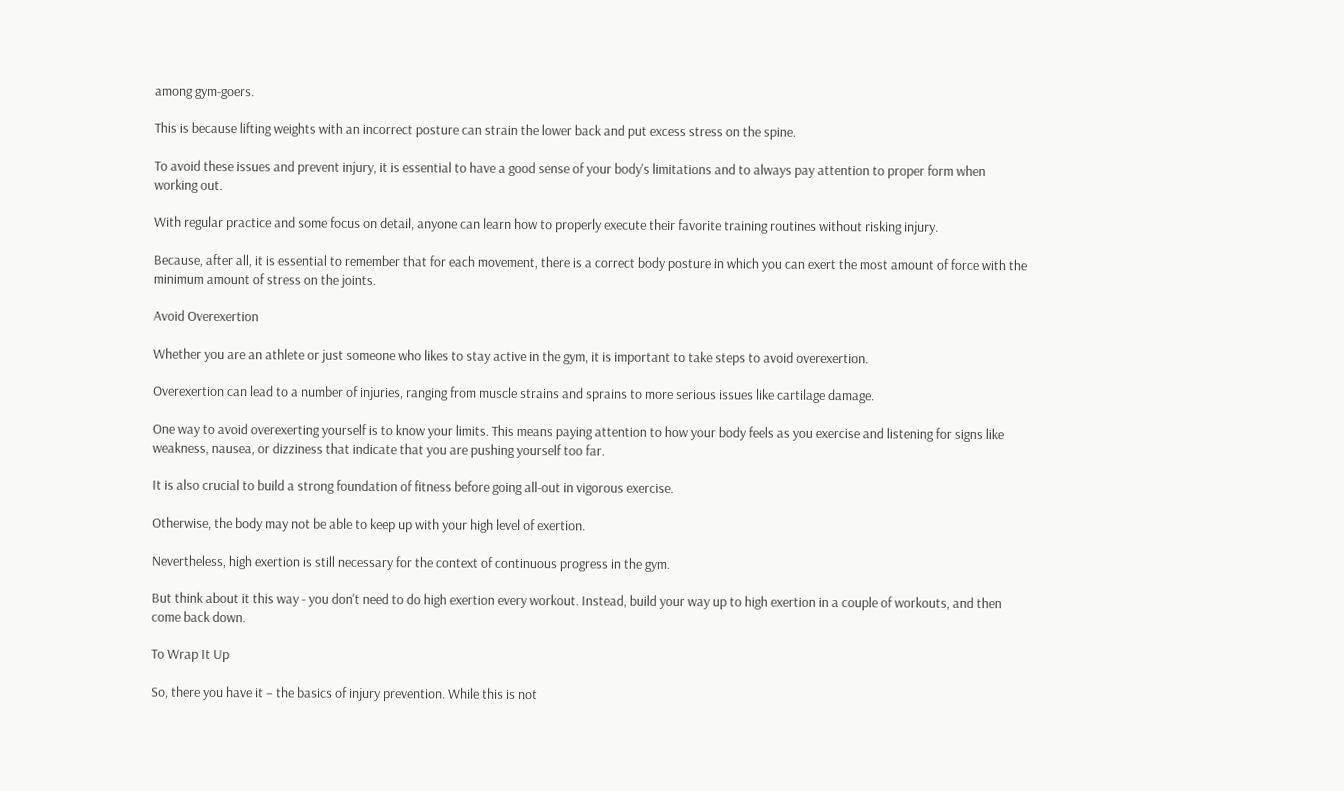among gym-goers.

This is because lifting weights with an incorrect posture can strain the lower back and put excess stress on the spine.

To avoid these issues and prevent injury, it is essential to have a good sense of your body's limitations and to always pay attention to proper form when working out.

With regular practice and some focus on detail, anyone can learn how to properly execute their favorite training routines without risking injury.

Because, after all, it is essential to remember that for each movement, there is a correct body posture in which you can exert the most amount of force with the minimum amount of stress on the joints.

Avoid Overexertion

Whether you are an athlete or just someone who likes to stay active in the gym, it is important to take steps to avoid overexertion.

Overexertion can lead to a number of injuries, ranging from muscle strains and sprains to more serious issues like cartilage damage.

One way to avoid overexerting yourself is to know your limits. This means paying attention to how your body feels as you exercise and listening for signs like weakness, nausea, or dizziness that indicate that you are pushing yourself too far.

It is also crucial to build a strong foundation of fitness before going all-out in vigorous exercise.

Otherwise, the body may not be able to keep up with your high level of exertion.

Nevertheless, high exertion is still necessary for the context of continuous progress in the gym.

But think about it this way - you don't need to do high exertion every workout. Instead, build your way up to high exertion in a couple of workouts, and then come back down.

To Wrap It Up

So, there you have it – the basics of injury prevention. While this is not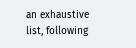an exhaustive list, following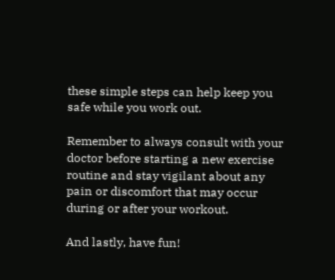these simple steps can help keep you safe while you work out.

Remember to always consult with your doctor before starting a new exercise routine and stay vigilant about any pain or discomfort that may occur during or after your workout.

And lastly, have fun!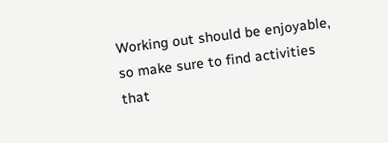Working out should be enjoyable, so make sure to find activities that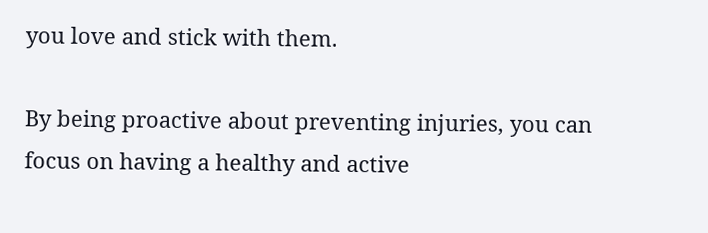you love and stick with them.

By being proactive about preventing injuries, you can focus on having a healthy and active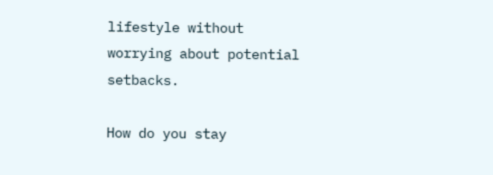lifestyle without worrying about potential setbacks.

How do you stay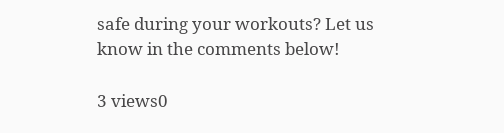safe during your workouts? Let us know in the comments below!

3 views0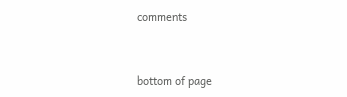comments


bottom of page